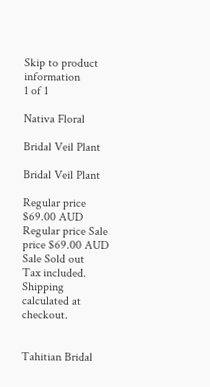Skip to product information
1 of 1

Nativa Floral

Bridal Veil Plant

Bridal Veil Plant

Regular price $69.00 AUD
Regular price Sale price $69.00 AUD
Sale Sold out
Tax included. Shipping calculated at checkout.


Tahitian Bridal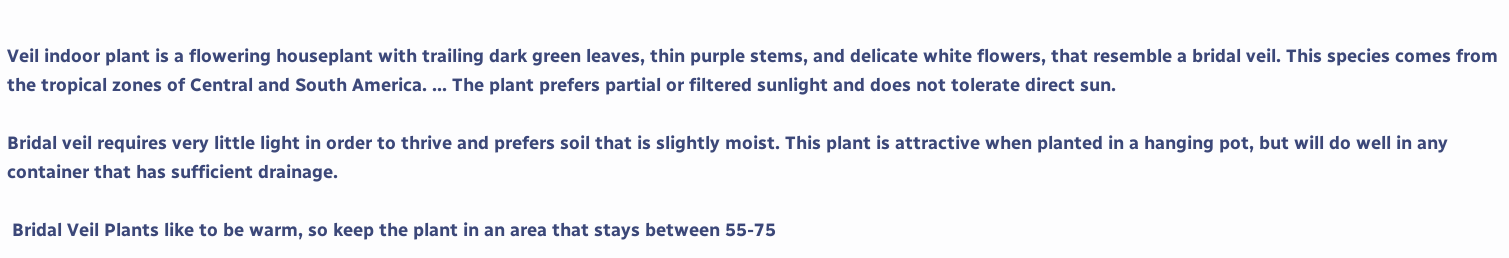Veil indoor plant is a flowering houseplant with trailing dark green leaves, thin purple stems, and delicate white flowers, that resemble a bridal veil. This species comes from the tropical zones of Central and South America. ... The plant prefers partial or filtered sunlight and does not tolerate direct sun.

Bridal veil requires very little light in order to thrive and prefers soil that is slightly moist. This plant is attractive when planted in a hanging pot, but will do well in any container that has sufficient drainage.

 Bridal Veil Plants like to be warm, so keep the plant in an area that stays between 55-75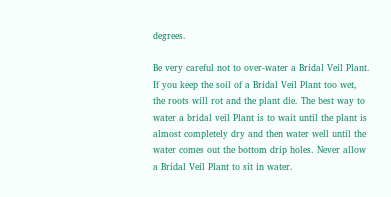degrees.

Be very careful not to over-water a Bridal Veil Plant. If you keep the soil of a Bridal Veil Plant too wet, the roots will rot and the plant die. The best way to water a bridal veil Plant is to wait until the plant is almost completely dry and then water well until the water comes out the bottom drip holes. Never allow a Bridal Veil Plant to sit in water.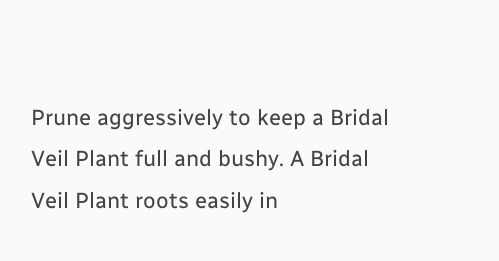Prune aggressively to keep a Bridal Veil Plant full and bushy. A Bridal Veil Plant roots easily in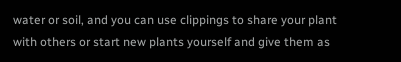water or soil, and you can use clippings to share your plant with others or start new plants yourself and give them as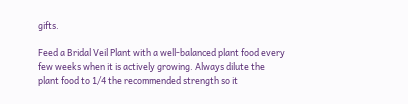gifts.

Feed a Bridal Veil Plant with a well-balanced plant food every few weeks when it is actively growing. Always dilute the plant food to 1/4 the recommended strength so it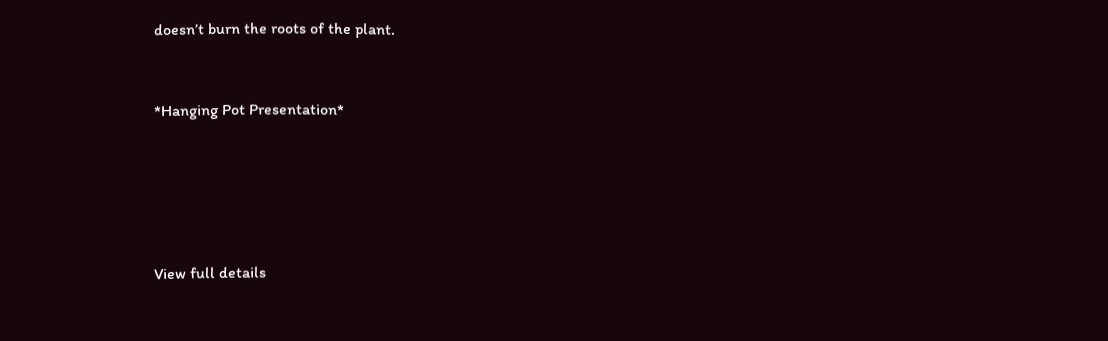doesn’t burn the roots of the plant.


*Hanging Pot Presentation*





View full details